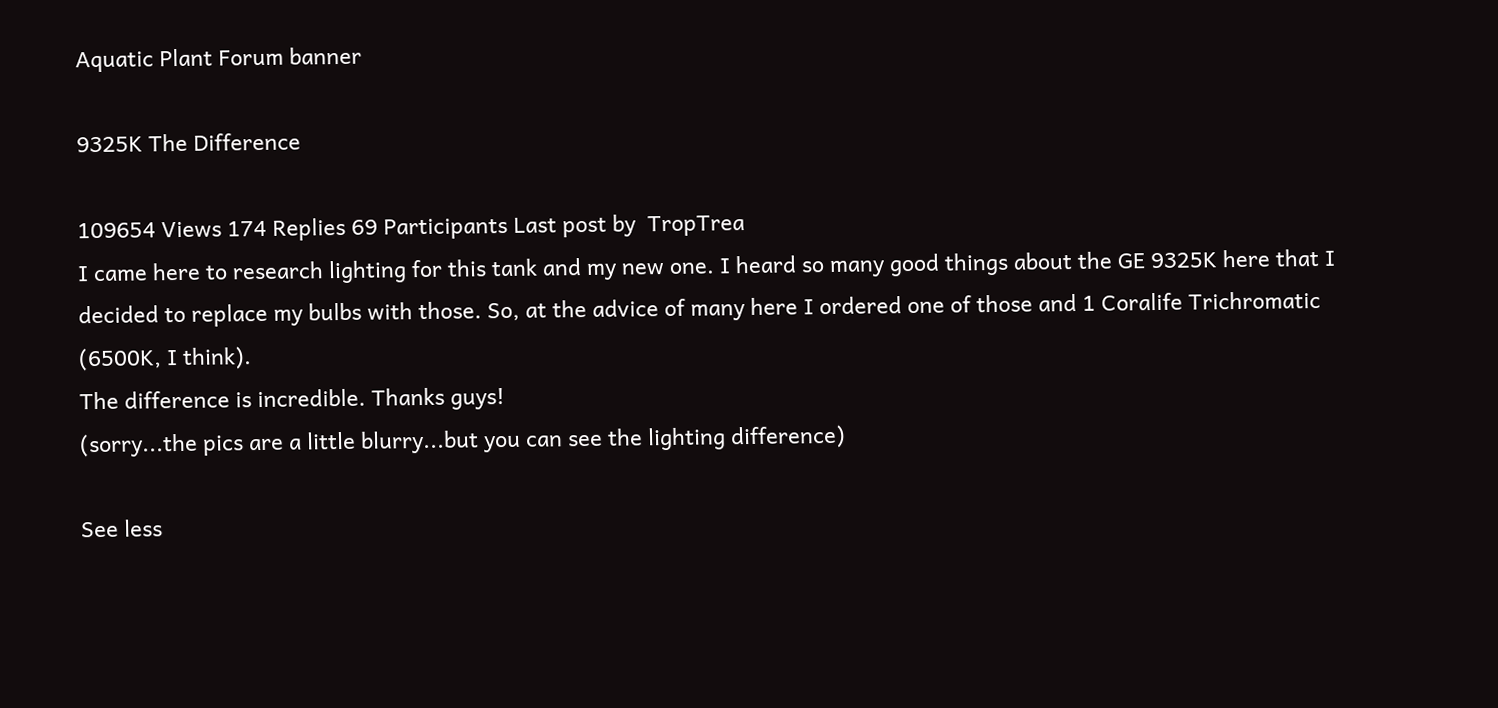Aquatic Plant Forum banner

9325K The Difference

109654 Views 174 Replies 69 Participants Last post by  TropTrea
I came here to research lighting for this tank and my new one. I heard so many good things about the GE 9325K here that I decided to replace my bulbs with those. So, at the advice of many here I ordered one of those and 1 Coralife Trichromatic (6500K, I think).
The difference is incredible. Thanks guys!
(sorry...the pics are a little blurry...but you can see the lighting difference)

See less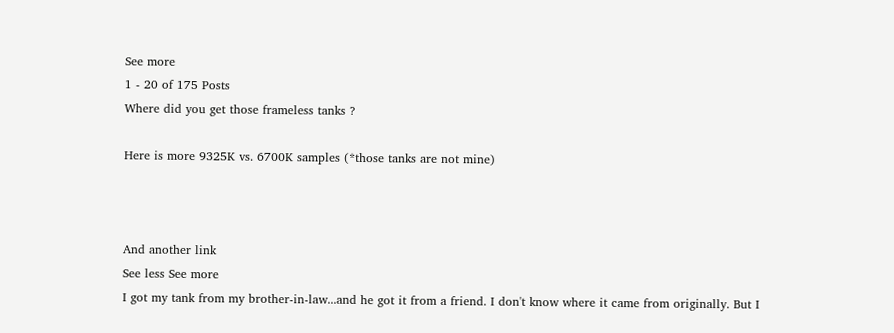See more
1 - 20 of 175 Posts
Where did you get those frameless tanks ?

Here is more 9325K vs. 6700K samples (*those tanks are not mine)



And another link
See less See more
I got my tank from my brother-in-law...and he got it from a friend. I don't know where it came from originally. But I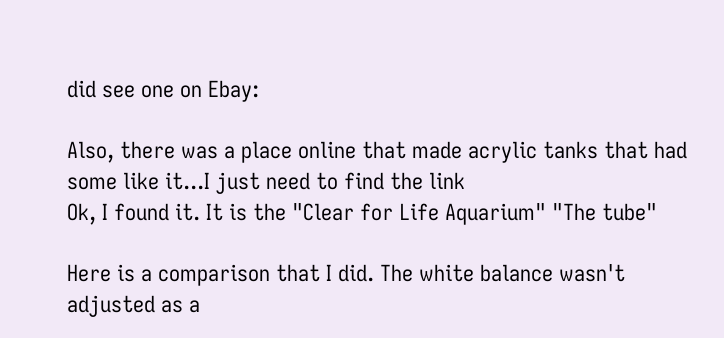did see one on Ebay:

Also, there was a place online that made acrylic tanks that had some like it...I just need to find the link
Ok, I found it. It is the "Clear for Life Aquarium" "The tube"

Here is a comparison that I did. The white balance wasn't adjusted as a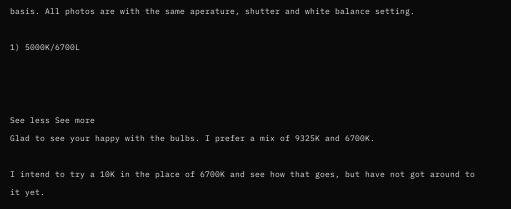basis. All photos are with the same aperature, shutter and white balance setting.

1) 5000K/6700L



See less See more
Glad to see your happy with the bulbs. I prefer a mix of 9325K and 6700K.

I intend to try a 10K in the place of 6700K and see how that goes, but have not got around to it yet.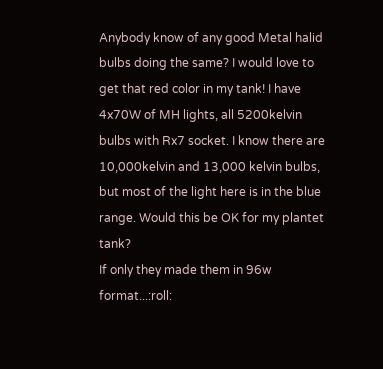Anybody know of any good Metal halid bulbs doing the same? I would love to get that red color in my tank! I have 4x70W of MH lights, all 5200kelvin bulbs with Rx7 socket. I know there are 10,000kelvin and 13,000 kelvin bulbs, but most of the light here is in the blue range. Would this be OK for my plantet tank?
If only they made them in 96w format...:roll: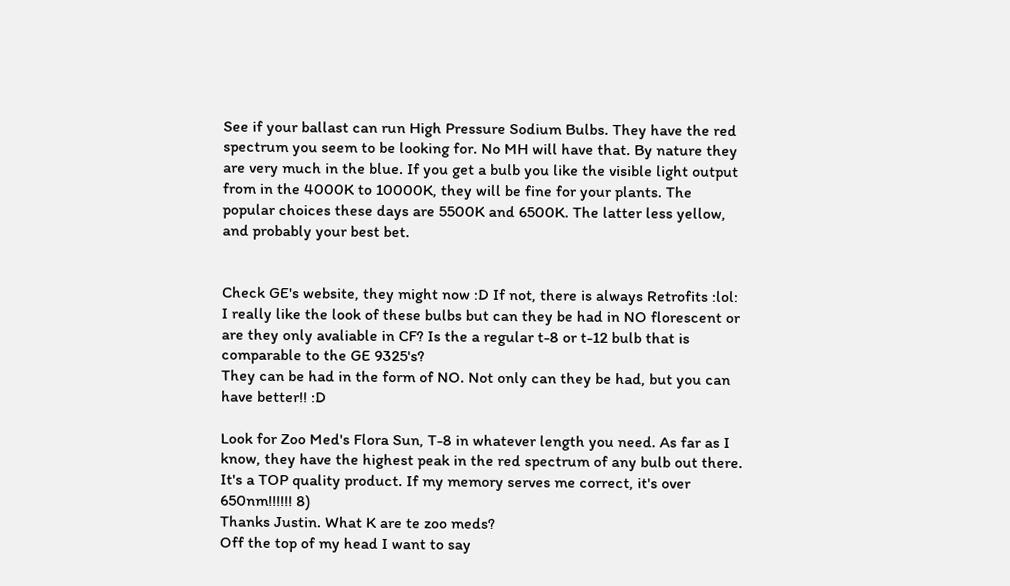See if your ballast can run High Pressure Sodium Bulbs. They have the red spectrum you seem to be looking for. No MH will have that. By nature they are very much in the blue. If you get a bulb you like the visible light output from in the 4000K to 10000K, they will be fine for your plants. The popular choices these days are 5500K and 6500K. The latter less yellow, and probably your best bet.


Check GE's website, they might now :D If not, there is always Retrofits :lol:
I really like the look of these bulbs but can they be had in NO florescent or are they only avaliable in CF? Is the a regular t-8 or t-12 bulb that is comparable to the GE 9325's?
They can be had in the form of NO. Not only can they be had, but you can have better!! :D

Look for Zoo Med's Flora Sun, T-8 in whatever length you need. As far as I know, they have the highest peak in the red spectrum of any bulb out there. It's a TOP quality product. If my memory serves me correct, it's over 650nm!!!!!! 8)
Thanks Justin. What K are te zoo meds?
Off the top of my head I want to say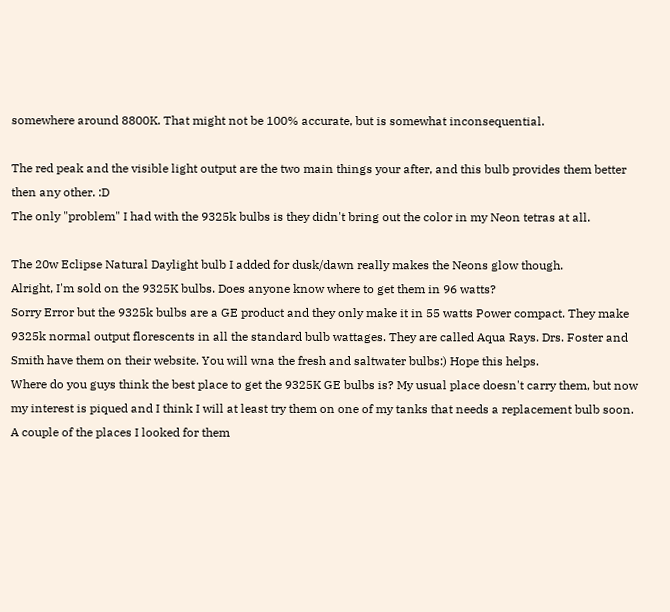somewhere around 8800K. That might not be 100% accurate, but is somewhat inconsequential.

The red peak and the visible light output are the two main things your after, and this bulb provides them better then any other. :D
The only "problem" I had with the 9325k bulbs is they didn't bring out the color in my Neon tetras at all.

The 20w Eclipse Natural Daylight bulb I added for dusk/dawn really makes the Neons glow though.
Alright, I'm sold on the 9325K bulbs. Does anyone know where to get them in 96 watts?
Sorry Error but the 9325k bulbs are a GE product and they only make it in 55 watts Power compact. They make 9325k normal output florescents in all the standard bulb wattages. They are called Aqua Rays. Drs. Foster and Smith have them on their website. You will wna the fresh and saltwater bulbs:) Hope this helps.
Where do you guys think the best place to get the 9325K GE bulbs is? My usual place doesn't carry them, but now my interest is piqued and I think I will at least try them on one of my tanks that needs a replacement bulb soon. A couple of the places I looked for them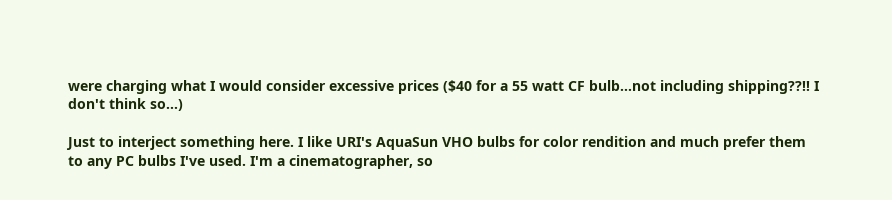were charging what I would consider excessive prices ($40 for a 55 watt CF bulb...not including shipping??!! I don't think so...)

Just to interject something here. I like URI's AquaSun VHO bulbs for color rendition and much prefer them to any PC bulbs I've used. I'm a cinematographer, so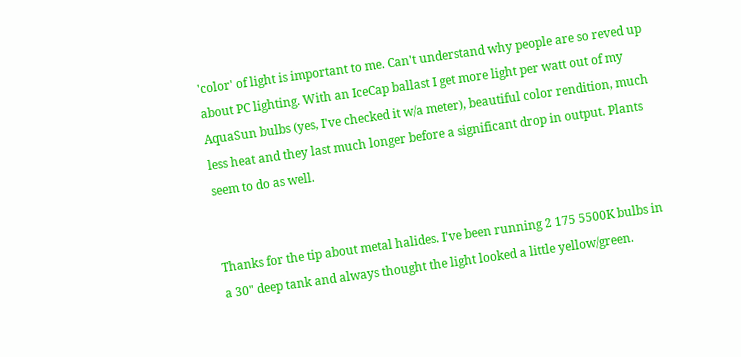'color' of light is important to me. Can't understand why people are so reved up about PC lighting. With an IceCap ballast I get more light per watt out of my AquaSun bulbs (yes, I've checked it w/a meter), beautiful color rendition, much less heat and they last much longer before a significant drop in output. Plants seem to do as well.


Thanks for the tip about metal halides. I've been running 2 175 5500K bulbs in a 30" deep tank and always thought the light looked a little yellow/green.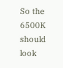So the 6500K should look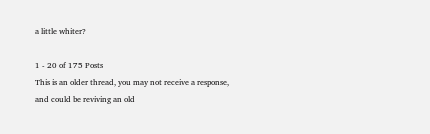a little whiter?

1 - 20 of 175 Posts
This is an older thread, you may not receive a response, and could be reviving an old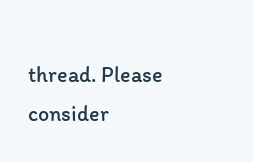thread. Please consider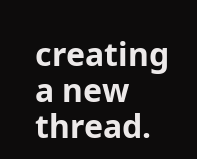creating a new thread.